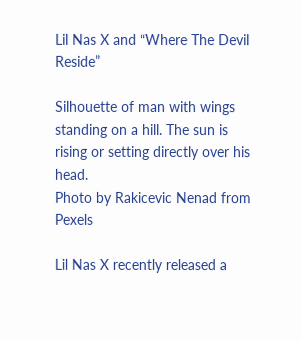Lil Nas X and “Where The Devil Reside”

Silhouette of man with wings standing on a hill. The sun is rising or setting directly over his head.
Photo by Rakicevic Nenad from Pexels

Lil Nas X recently released a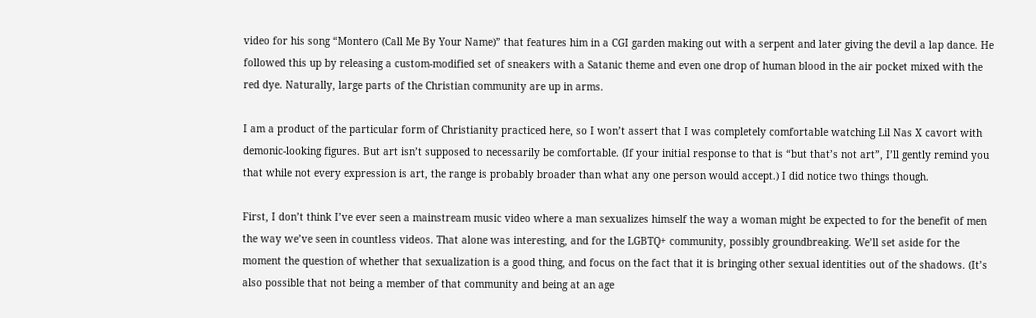video for his song “Montero (Call Me By Your Name)” that features him in a CGI garden making out with a serpent and later giving the devil a lap dance. He followed this up by releasing a custom-modified set of sneakers with a Satanic theme and even one drop of human blood in the air pocket mixed with the red dye. Naturally, large parts of the Christian community are up in arms.

I am a product of the particular form of Christianity practiced here, so I won’t assert that I was completely comfortable watching Lil Nas X cavort with demonic-looking figures. But art isn’t supposed to necessarily be comfortable. (If your initial response to that is “but that’s not art”, I’ll gently remind you that while not every expression is art, the range is probably broader than what any one person would accept.) I did notice two things though.

First, I don’t think I’ve ever seen a mainstream music video where a man sexualizes himself the way a woman might be expected to for the benefit of men the way we’ve seen in countless videos. That alone was interesting, and for the LGBTQ+ community, possibly groundbreaking. We’ll set aside for the moment the question of whether that sexualization is a good thing, and focus on the fact that it is bringing other sexual identities out of the shadows. (It’s also possible that not being a member of that community and being at an age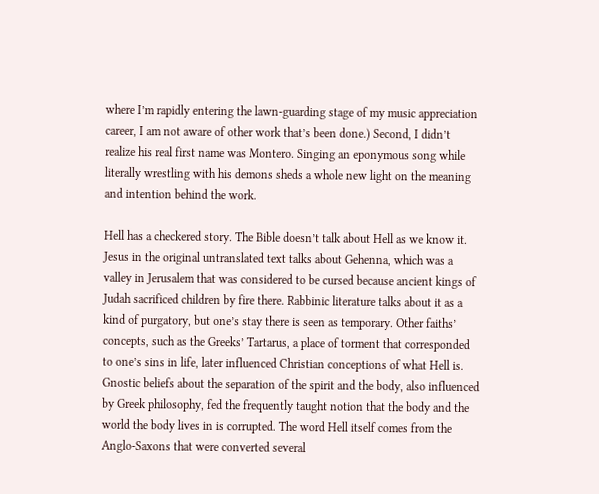where I’m rapidly entering the lawn-guarding stage of my music appreciation career, I am not aware of other work that’s been done.) Second, I didn’t realize his real first name was Montero. Singing an eponymous song while literally wrestling with his demons sheds a whole new light on the meaning and intention behind the work.

Hell has a checkered story. The Bible doesn’t talk about Hell as we know it. Jesus in the original untranslated text talks about Gehenna, which was a valley in Jerusalem that was considered to be cursed because ancient kings of Judah sacrificed children by fire there. Rabbinic literature talks about it as a kind of purgatory, but one’s stay there is seen as temporary. Other faiths’ concepts, such as the Greeks’ Tartarus, a place of torment that corresponded to one’s sins in life, later influenced Christian conceptions of what Hell is. Gnostic beliefs about the separation of the spirit and the body, also influenced by Greek philosophy, fed the frequently taught notion that the body and the world the body lives in is corrupted. The word Hell itself comes from the Anglo-Saxons that were converted several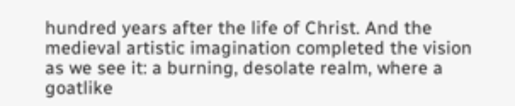hundred years after the life of Christ. And the medieval artistic imagination completed the vision as we see it: a burning, desolate realm, where a goatlike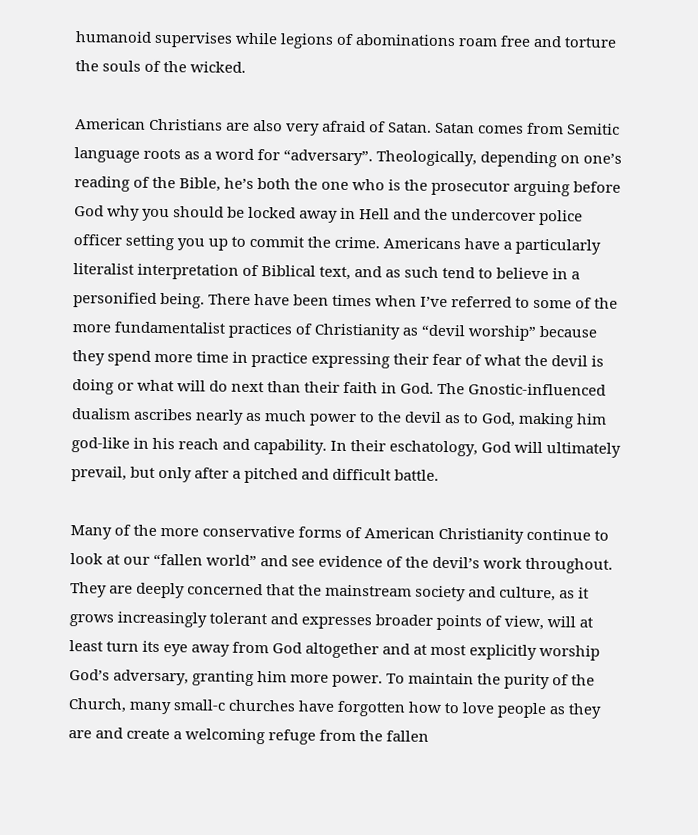humanoid supervises while legions of abominations roam free and torture the souls of the wicked.

American Christians are also very afraid of Satan. Satan comes from Semitic language roots as a word for “adversary”. Theologically, depending on one’s reading of the Bible, he’s both the one who is the prosecutor arguing before God why you should be locked away in Hell and the undercover police officer setting you up to commit the crime. Americans have a particularly literalist interpretation of Biblical text, and as such tend to believe in a personified being. There have been times when I’ve referred to some of the more fundamentalist practices of Christianity as “devil worship” because they spend more time in practice expressing their fear of what the devil is doing or what will do next than their faith in God. The Gnostic-influenced dualism ascribes nearly as much power to the devil as to God, making him god-like in his reach and capability. In their eschatology, God will ultimately prevail, but only after a pitched and difficult battle.

Many of the more conservative forms of American Christianity continue to look at our “fallen world” and see evidence of the devil’s work throughout. They are deeply concerned that the mainstream society and culture, as it grows increasingly tolerant and expresses broader points of view, will at least turn its eye away from God altogether and at most explicitly worship God’s adversary, granting him more power. To maintain the purity of the Church, many small-c churches have forgotten how to love people as they are and create a welcoming refuge from the fallen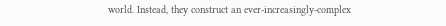world. Instead, they construct an ever-increasingly-complex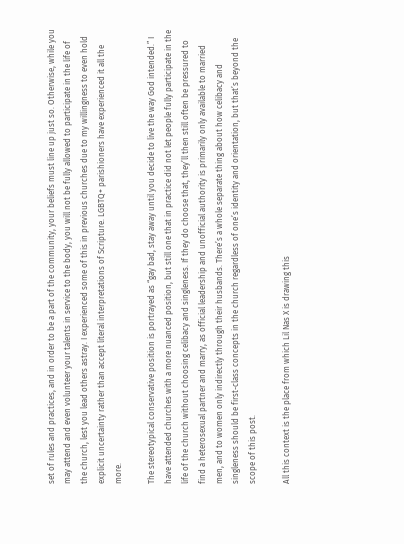set of rules and practices, and in order to be a part of the community, your beliefs must line up just so. Otherwise, while you may attend and even volunteer your talents in service to the body, you will not be fully allowed to participate in the life of the church, lest you lead others astray. I experienced some of this in previous churches due to my willingness to even hold explicit uncertainty rather than accept literal interpretations of Scripture. LGBTQ+ parishioners have experienced it all the more.

The stereotypical conservative position is portrayed as “gay bad, stay away until you decide to live the way God intended.” I have attended churches with a more nuanced position, but still one that in practice did not let people fully participate in the life of the church without choosing celibacy and singleness. If they do choose that, they’ll then still often be pressured to find a heterosexual partner and marry, as official leadership and unofficial authority is primarily only available to married men, and to women only indirectly through their husbands. There’s a whole separate thing about how celibacy and singleness should be first-class concepts in the church regardless of one’s identity and orientation, but that’s beyond the scope of this post.

All this context is the place from which Lil Nas X is drawing this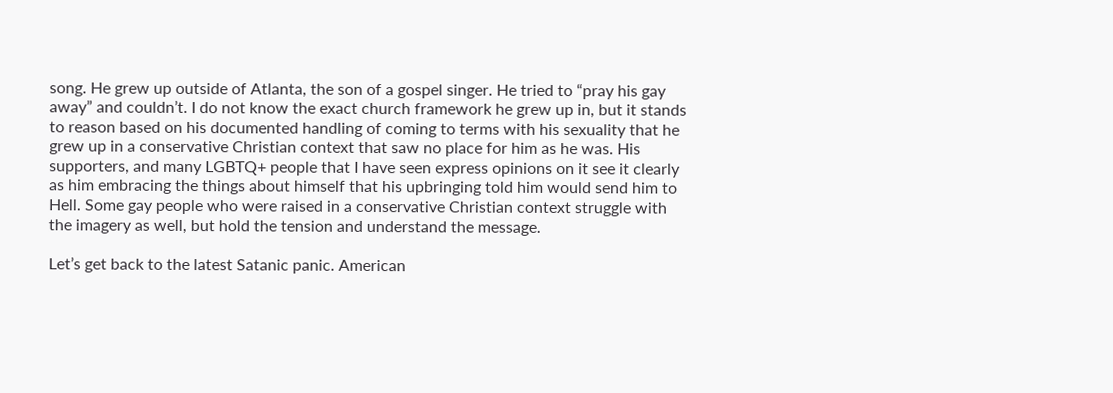song. He grew up outside of Atlanta, the son of a gospel singer. He tried to “pray his gay away” and couldn’t. I do not know the exact church framework he grew up in, but it stands to reason based on his documented handling of coming to terms with his sexuality that he grew up in a conservative Christian context that saw no place for him as he was. His supporters, and many LGBTQ+ people that I have seen express opinions on it see it clearly as him embracing the things about himself that his upbringing told him would send him to Hell. Some gay people who were raised in a conservative Christian context struggle with the imagery as well, but hold the tension and understand the message.

Let’s get back to the latest Satanic panic. American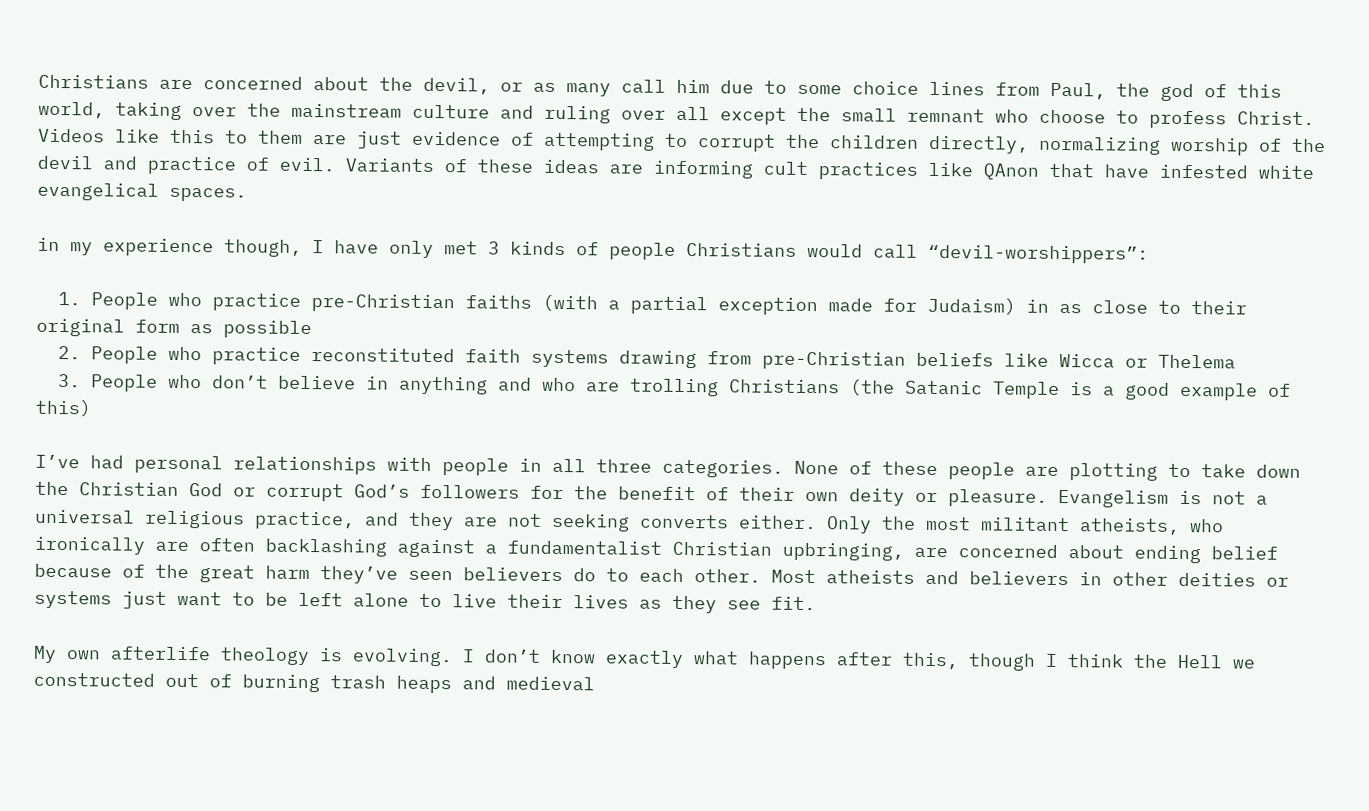Christians are concerned about the devil, or as many call him due to some choice lines from Paul, the god of this world, taking over the mainstream culture and ruling over all except the small remnant who choose to profess Christ. Videos like this to them are just evidence of attempting to corrupt the children directly, normalizing worship of the devil and practice of evil. Variants of these ideas are informing cult practices like QAnon that have infested white evangelical spaces.

in my experience though, I have only met 3 kinds of people Christians would call “devil-worshippers”:

  1. People who practice pre-Christian faiths (with a partial exception made for Judaism) in as close to their original form as possible
  2. People who practice reconstituted faith systems drawing from pre-Christian beliefs like Wicca or Thelema
  3. People who don’t believe in anything and who are trolling Christians (the Satanic Temple is a good example of this)

I’ve had personal relationships with people in all three categories. None of these people are plotting to take down the Christian God or corrupt God’s followers for the benefit of their own deity or pleasure. Evangelism is not a universal religious practice, and they are not seeking converts either. Only the most militant atheists, who ironically are often backlashing against a fundamentalist Christian upbringing, are concerned about ending belief because of the great harm they’ve seen believers do to each other. Most atheists and believers in other deities or systems just want to be left alone to live their lives as they see fit.

My own afterlife theology is evolving. I don’t know exactly what happens after this, though I think the Hell we constructed out of burning trash heaps and medieval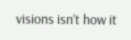visions isn’t how it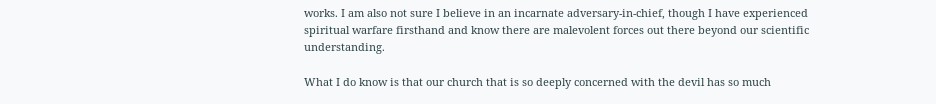works. I am also not sure I believe in an incarnate adversary-in-chief, though I have experienced spiritual warfare firsthand and know there are malevolent forces out there beyond our scientific understanding.

What I do know is that our church that is so deeply concerned with the devil has so much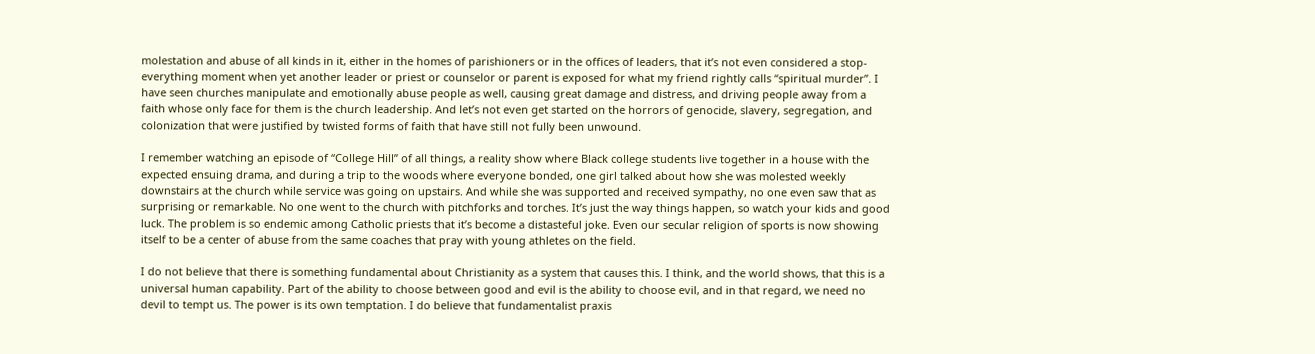molestation and abuse of all kinds in it, either in the homes of parishioners or in the offices of leaders, that it’s not even considered a stop-everything moment when yet another leader or priest or counselor or parent is exposed for what my friend rightly calls “spiritual murder”. I have seen churches manipulate and emotionally abuse people as well, causing great damage and distress, and driving people away from a faith whose only face for them is the church leadership. And let’s not even get started on the horrors of genocide, slavery, segregation, and colonization that were justified by twisted forms of faith that have still not fully been unwound.

I remember watching an episode of “College Hill” of all things, a reality show where Black college students live together in a house with the expected ensuing drama, and during a trip to the woods where everyone bonded, one girl talked about how she was molested weekly downstairs at the church while service was going on upstairs. And while she was supported and received sympathy, no one even saw that as surprising or remarkable. No one went to the church with pitchforks and torches. It’s just the way things happen, so watch your kids and good luck. The problem is so endemic among Catholic priests that it’s become a distasteful joke. Even our secular religion of sports is now showing itself to be a center of abuse from the same coaches that pray with young athletes on the field.

I do not believe that there is something fundamental about Christianity as a system that causes this. I think, and the world shows, that this is a universal human capability. Part of the ability to choose between good and evil is the ability to choose evil, and in that regard, we need no devil to tempt us. The power is its own temptation. I do believe that fundamentalist praxis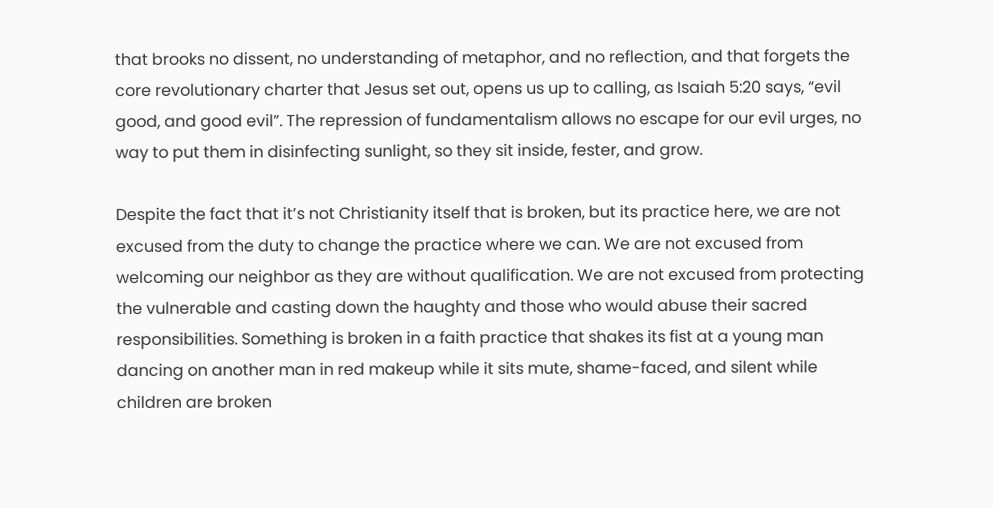that brooks no dissent, no understanding of metaphor, and no reflection, and that forgets the core revolutionary charter that Jesus set out, opens us up to calling, as Isaiah 5:20 says, “evil good, and good evil”. The repression of fundamentalism allows no escape for our evil urges, no way to put them in disinfecting sunlight, so they sit inside, fester, and grow.

Despite the fact that it’s not Christianity itself that is broken, but its practice here, we are not excused from the duty to change the practice where we can. We are not excused from welcoming our neighbor as they are without qualification. We are not excused from protecting the vulnerable and casting down the haughty and those who would abuse their sacred responsibilities. Something is broken in a faith practice that shakes its fist at a young man dancing on another man in red makeup while it sits mute, shame-faced, and silent while children are broken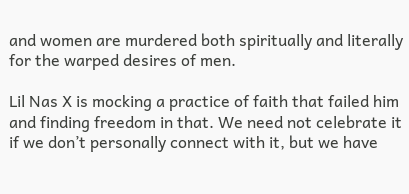and women are murdered both spiritually and literally for the warped desires of men.

Lil Nas X is mocking a practice of faith that failed him and finding freedom in that. We need not celebrate it if we don’t personally connect with it, but we have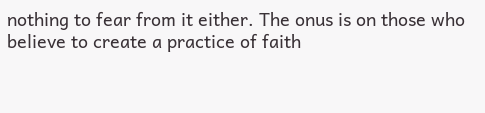nothing to fear from it either. The onus is on those who believe to create a practice of faith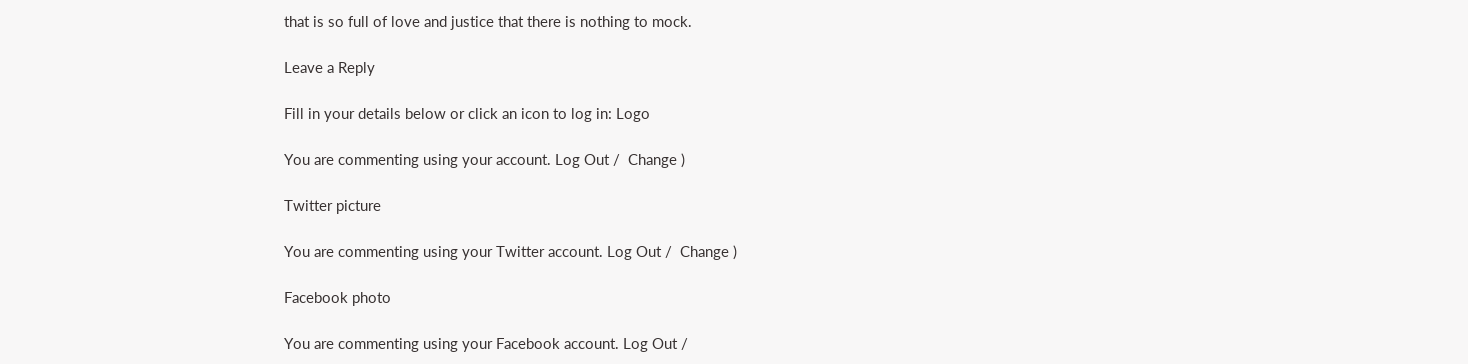that is so full of love and justice that there is nothing to mock.

Leave a Reply

Fill in your details below or click an icon to log in: Logo

You are commenting using your account. Log Out /  Change )

Twitter picture

You are commenting using your Twitter account. Log Out /  Change )

Facebook photo

You are commenting using your Facebook account. Log Out /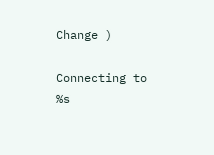Change )

Connecting to %s